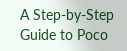A Step-by-Step Guide to Poco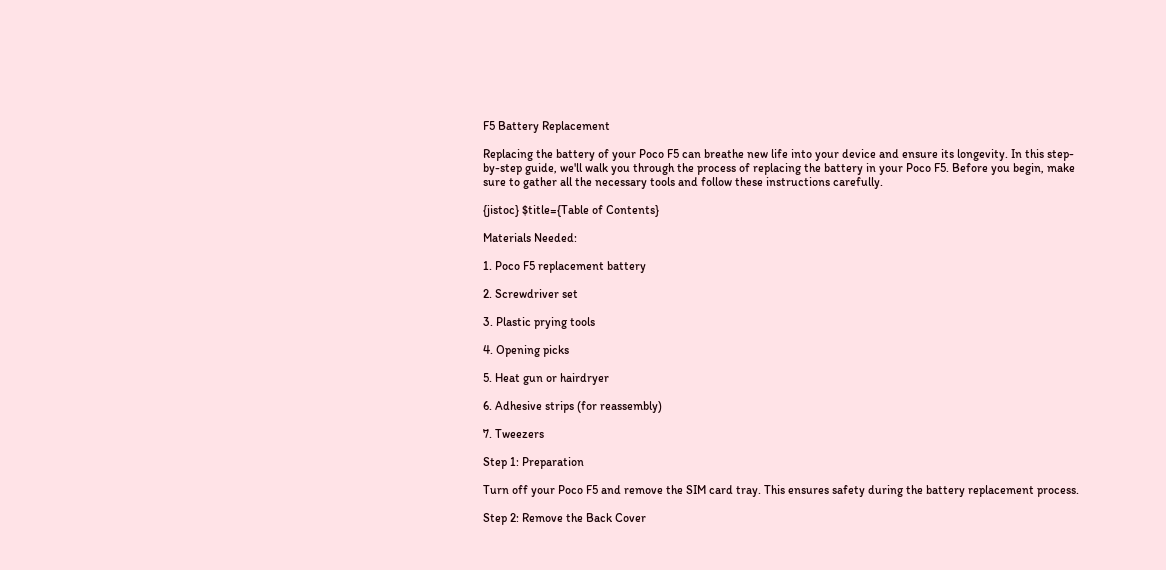F5 Battery Replacement

Replacing the battery of your Poco F5 can breathe new life into your device and ensure its longevity. In this step-by-step guide, we'll walk you through the process of replacing the battery in your Poco F5. Before you begin, make sure to gather all the necessary tools and follow these instructions carefully.

{jistoc} $title={Table of Contents}

Materials Needed:

1. Poco F5 replacement battery

2. Screwdriver set

3. Plastic prying tools

4. Opening picks

5. Heat gun or hairdryer

6. Adhesive strips (for reassembly)

7. Tweezers

Step 1: Preparation

Turn off your Poco F5 and remove the SIM card tray. This ensures safety during the battery replacement process.

Step 2: Remove the Back Cover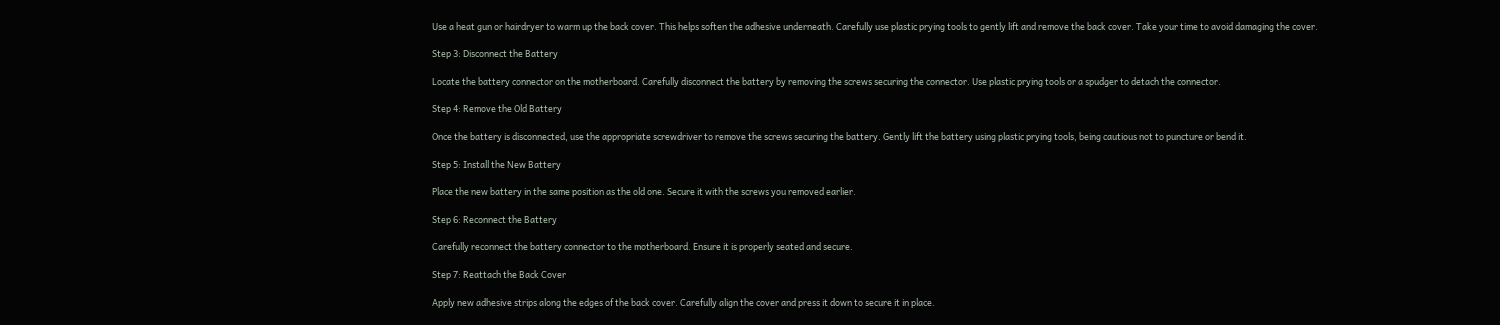Use a heat gun or hairdryer to warm up the back cover. This helps soften the adhesive underneath. Carefully use plastic prying tools to gently lift and remove the back cover. Take your time to avoid damaging the cover.

Step 3: Disconnect the Battery

Locate the battery connector on the motherboard. Carefully disconnect the battery by removing the screws securing the connector. Use plastic prying tools or a spudger to detach the connector.

Step 4: Remove the Old Battery

Once the battery is disconnected, use the appropriate screwdriver to remove the screws securing the battery. Gently lift the battery using plastic prying tools, being cautious not to puncture or bend it.

Step 5: Install the New Battery

Place the new battery in the same position as the old one. Secure it with the screws you removed earlier.

Step 6: Reconnect the Battery

Carefully reconnect the battery connector to the motherboard. Ensure it is properly seated and secure.

Step 7: Reattach the Back Cover

Apply new adhesive strips along the edges of the back cover. Carefully align the cover and press it down to secure it in place.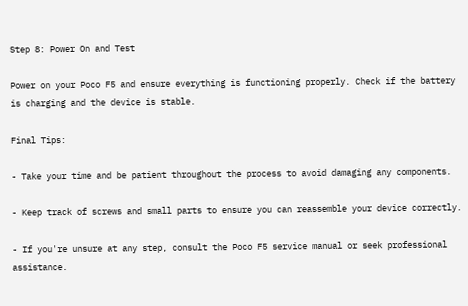Step 8: Power On and Test

Power on your Poco F5 and ensure everything is functioning properly. Check if the battery is charging and the device is stable.

Final Tips:

- Take your time and be patient throughout the process to avoid damaging any components.

- Keep track of screws and small parts to ensure you can reassemble your device correctly.

- If you're unsure at any step, consult the Poco F5 service manual or seek professional assistance.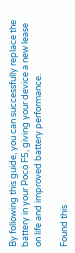By following this guide, you can successfully replace the battery in your Poco F5, giving your device a new lease on life and improved battery performance.

Found this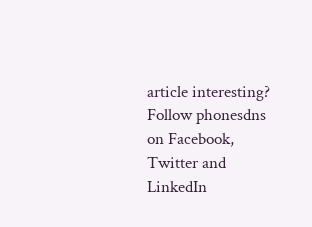article interesting? Follow phonesdns on Facebook, Twitter and LinkedIn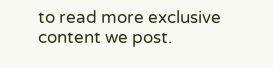to read more exclusive content we post.